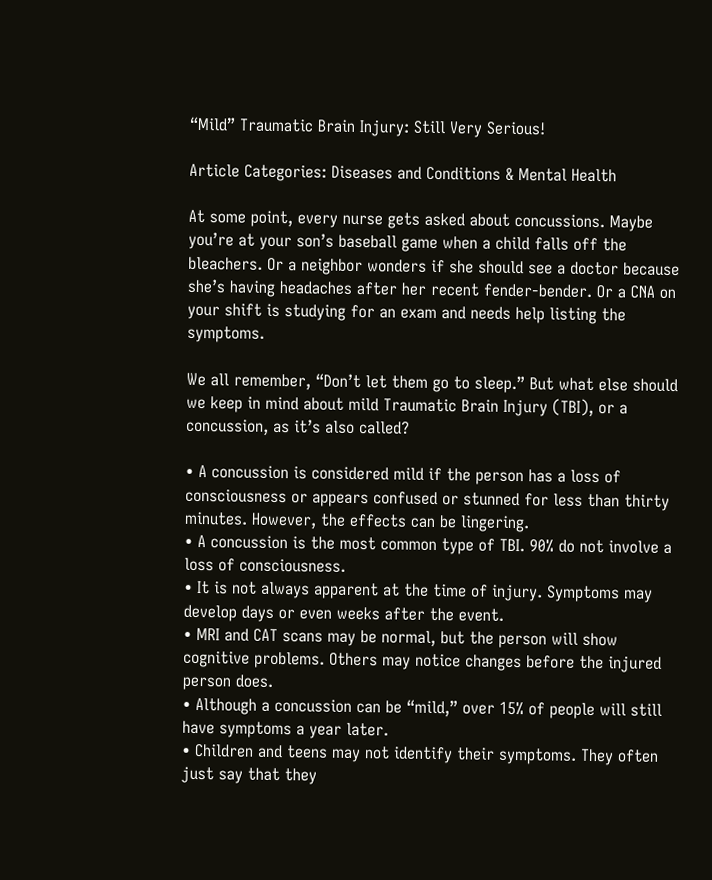“Mild” Traumatic Brain Injury: Still Very Serious!

Article Categories: Diseases and Conditions & Mental Health

At some point, every nurse gets asked about concussions. Maybe you’re at your son’s baseball game when a child falls off the bleachers. Or a neighbor wonders if she should see a doctor because she’s having headaches after her recent fender-bender. Or a CNA on your shift is studying for an exam and needs help listing the symptoms.

We all remember, “Don’t let them go to sleep.” But what else should we keep in mind about mild Traumatic Brain Injury (TBI), or a concussion, as it’s also called?

• A concussion is considered mild if the person has a loss of consciousness or appears confused or stunned for less than thirty minutes. However, the effects can be lingering.
• A concussion is the most common type of TBI. 90% do not involve a loss of consciousness.
• It is not always apparent at the time of injury. Symptoms may develop days or even weeks after the event.
• MRI and CAT scans may be normal, but the person will show cognitive problems. Others may notice changes before the injured person does.
• Although a concussion can be “mild,” over 15% of people will still have symptoms a year later.
• Children and teens may not identify their symptoms. They often just say that they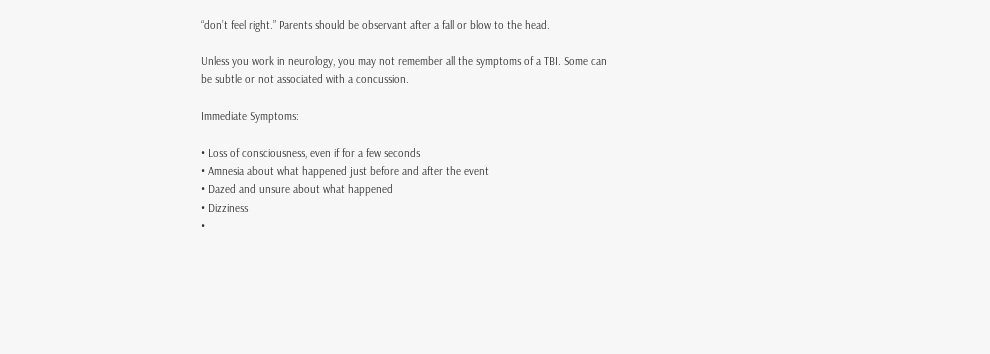“don’t feel right.” Parents should be observant after a fall or blow to the head.

Unless you work in neurology, you may not remember all the symptoms of a TBI. Some can be subtle or not associated with a concussion.

Immediate Symptoms:

• Loss of consciousness, even if for a few seconds
• Amnesia about what happened just before and after the event
• Dazed and unsure about what happened
• Dizziness
•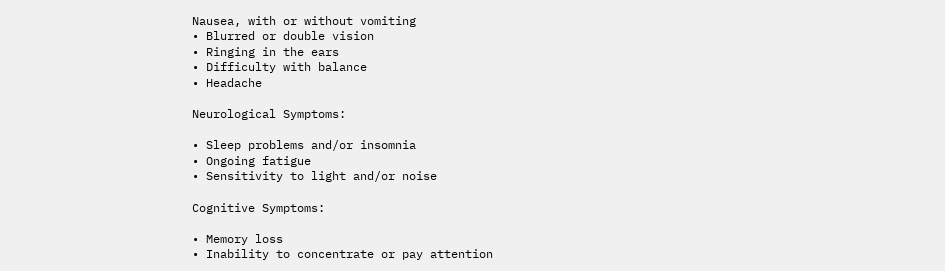Nausea, with or without vomiting
• Blurred or double vision
• Ringing in the ears
• Difficulty with balance
• Headache

Neurological Symptoms:

• Sleep problems and/or insomnia
• Ongoing fatigue
• Sensitivity to light and/or noise

Cognitive Symptoms:

• Memory loss
• Inability to concentrate or pay attention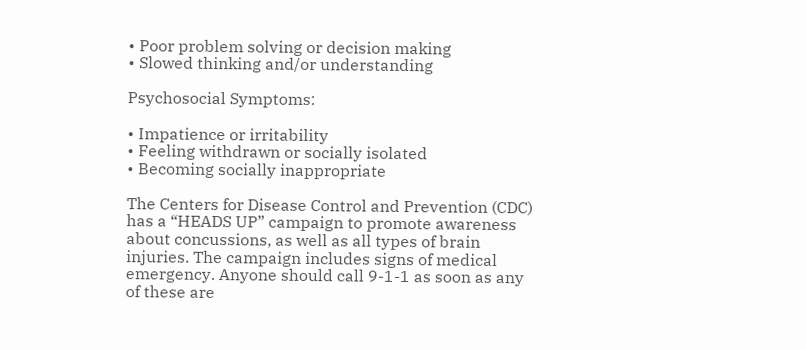• Poor problem solving or decision making
• Slowed thinking and/or understanding

Psychosocial Symptoms:

• Impatience or irritability
• Feeling withdrawn or socially isolated
• Becoming socially inappropriate

The Centers for Disease Control and Prevention (CDC) has a “HEADS UP” campaign to promote awareness about concussions, as well as all types of brain injuries. The campaign includes signs of medical emergency. Anyone should call 9-1-1 as soon as any of these are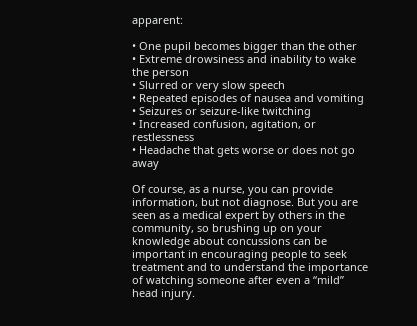apparent:

• One pupil becomes bigger than the other
• Extreme drowsiness and inability to wake the person
• Slurred or very slow speech
• Repeated episodes of nausea and vomiting
• Seizures or seizure-like twitching
• Increased confusion, agitation, or restlessness
• Headache that gets worse or does not go away

Of course, as a nurse, you can provide information, but not diagnose. But you are seen as a medical expert by others in the community, so brushing up on your knowledge about concussions can be important in encouraging people to seek treatment and to understand the importance of watching someone after even a “mild” head injury.